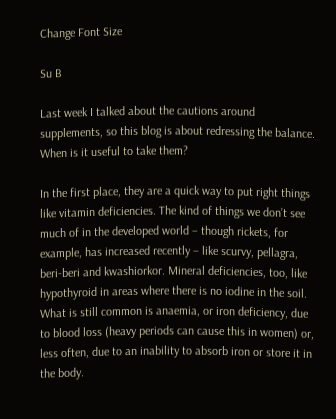Change Font Size

Su B

Last week I talked about the cautions around supplements, so this blog is about redressing the balance. When is it useful to take them?

In the first place, they are a quick way to put right things like vitamin deficiencies. The kind of things we don’t see much of in the developed world – though rickets, for example, has increased recently – like scurvy, pellagra, beri-beri and kwashiorkor. Mineral deficiencies, too, like hypothyroid in areas where there is no iodine in the soil. What is still common is anaemia, or iron deficiency, due to blood loss (heavy periods can cause this in women) or, less often, due to an inability to absorb iron or store it in the body.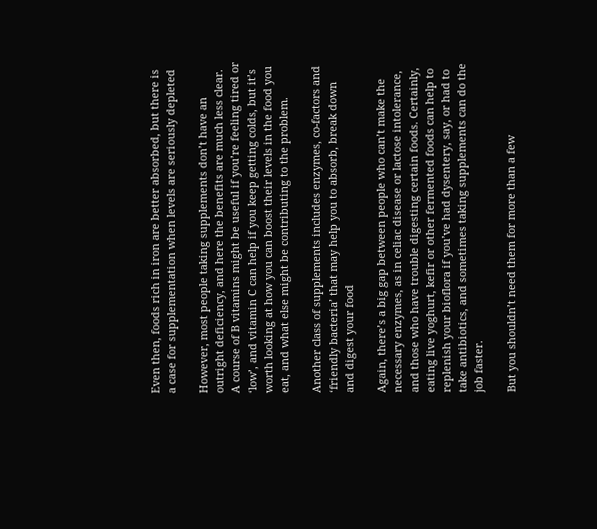Even then, foods rich in iron are better absorbed, but there is a case for supplementation when levels are seriously depleted

However, most people taking supplements don’t have an outright deficiency, and here the benefits are much less clear. A course of B vitamins might be useful if you’re feeling tired or ‘low’, and vitamin C can help if you keep getting colds, but it’s worth looking at how you can boost their levels in the food you eat, and what else might be contributing to the problem.

Another class of supplements includes enzymes, co-factors and ‘friendly bacteria’ that may help you to absorb, break down and digest your food

Again, there’s a big gap between people who can’t make the necessary enzymes, as in celiac disease or lactose intolerance, and those who have trouble digesting certain foods. Certainly, eating live yoghurt, kefir or other fermented foods can help to replenish your bioflora if you’ve had dysentery, say, or had to take antibiotics, and sometimes taking supplements can do the job faster.

But you shouldn’t need them for more than a few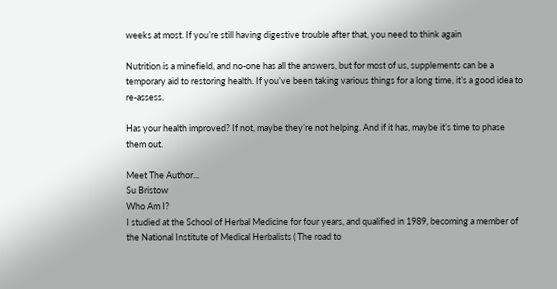weeks at most. If you’re still having digestive trouble after that, you need to think again

Nutrition is a minefield, and no-one has all the answers, but for most of us, supplements can be a temporary aid to restoring health. If you’ve been taking various things for a long time, it’s a good idea to re-assess.

Has your health improved? If not, maybe they’re not helping. And if it has, maybe it’s time to phase them out.

Meet The Author...
Su Bristow
Who Am I?
I studied at the School of Herbal Medicine for four years, and qualified in 1989, becoming a member of the National Institute of Medical Herbalists ( The road to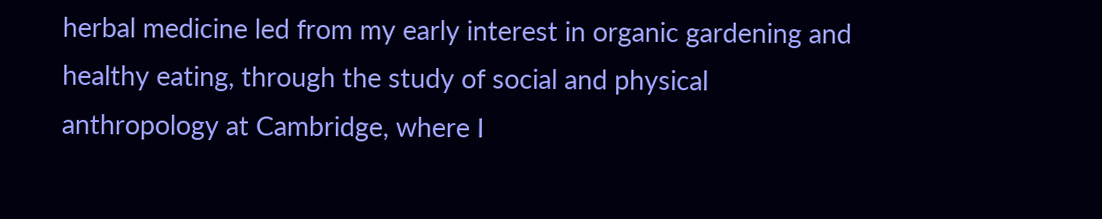herbal medicine led from my early interest in organic gardening and healthy eating, through the study of social and physical anthropology at Cambridge, where I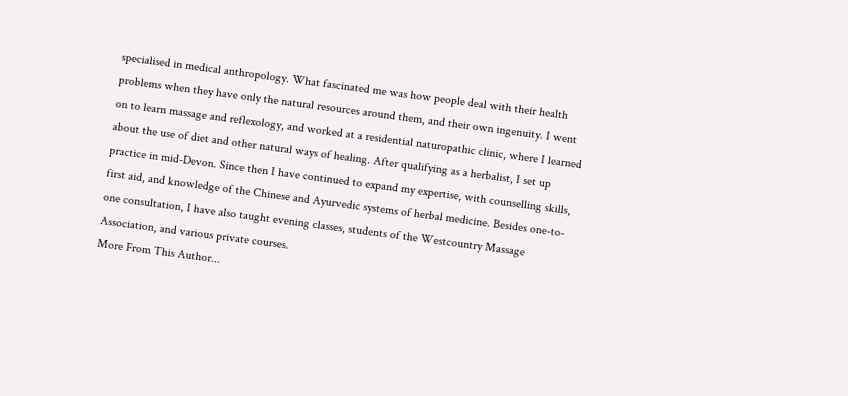specialised in medical anthropology. What fascinated me was how people deal with their health problems when they have only the natural resources around them, and their own ingenuity. I went on to learn massage and reflexology, and worked at a residential naturopathic clinic, where I learned about the use of diet and other natural ways of healing. After qualifying as a herbalist, I set up practice in mid-Devon. Since then I have continued to expand my expertise, with counselling skills, first aid, and knowledge of the Chinese and Ayurvedic systems of herbal medicine. Besides one-to-one consultation, I have also taught evening classes, students of the Westcountry Massage Association, and various private courses.
More From This Author...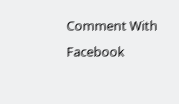Comment With Facebook